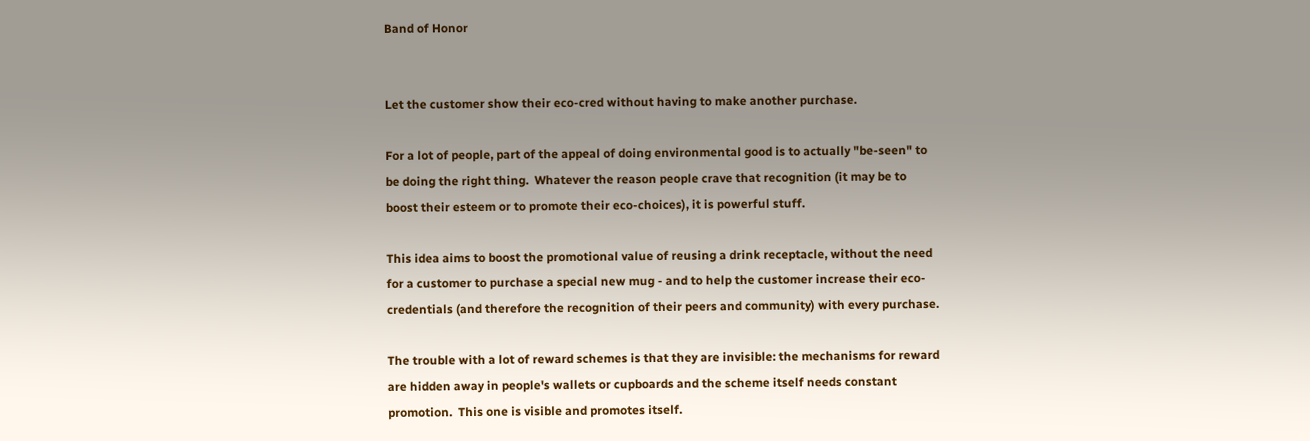Band of Honor


Let the customer show their eco-cred without having to make another purchase.

For a lot of people, part of the appeal of doing environmental good is to actually "be-seen" to be doing the right thing.  Whatever the reason people crave that recognition (it may be to boost their esteem or to promote their eco-choices), it is powerful stuff.

This idea aims to boost the promotional value of reusing a drink receptacle, without the need for a customer to purchase a special new mug - and to help the customer increase their eco-credentials (and therefore the recognition of their peers and community) with every purchase.

The trouble with a lot of reward schemes is that they are invisible: the mechanisms for reward are hidden away in people's wallets or cupboards and the scheme itself needs constant promotion.  This one is visible and promotes itself.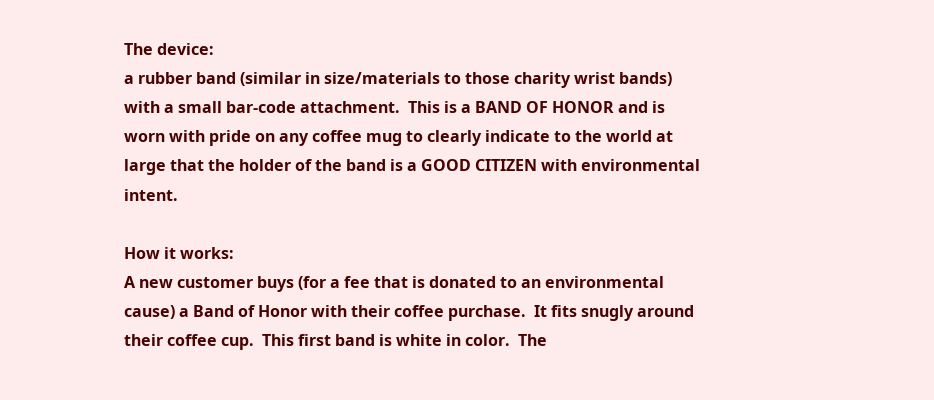The device:
a rubber band (similar in size/materials to those charity wrist bands) with a small bar-code attachment.  This is a BAND OF HONOR and is worn with pride on any coffee mug to clearly indicate to the world at large that the holder of the band is a GOOD CITIZEN with environmental intent.

How it works:
A new customer buys (for a fee that is donated to an environmental cause) a Band of Honor with their coffee purchase.  It fits snugly around their coffee cup.  This first band is white in color.  The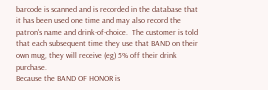barcode is scanned and is recorded in the database that it has been used one time and may also record the patron's name and drink-of-choice.  The customer is told that each subsequent time they use that BAND on their own mug, they will receive (eg) 5% off their drink purchase.
Because the BAND OF HONOR is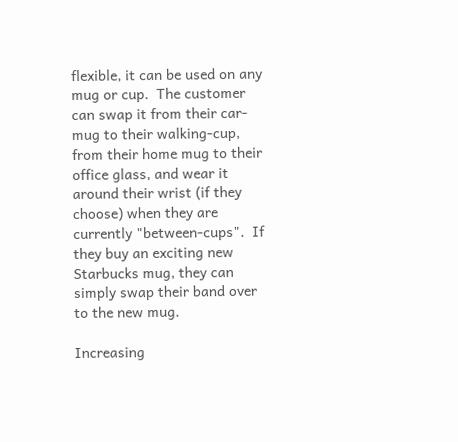flexible, it can be used on any mug or cup.  The customer can swap it from their car-mug to their walking-cup, from their home mug to their office glass, and wear it around their wrist (if they choose) when they are currently "between-cups".  If they buy an exciting new Starbucks mug, they can simply swap their band over to the new mug.

Increasing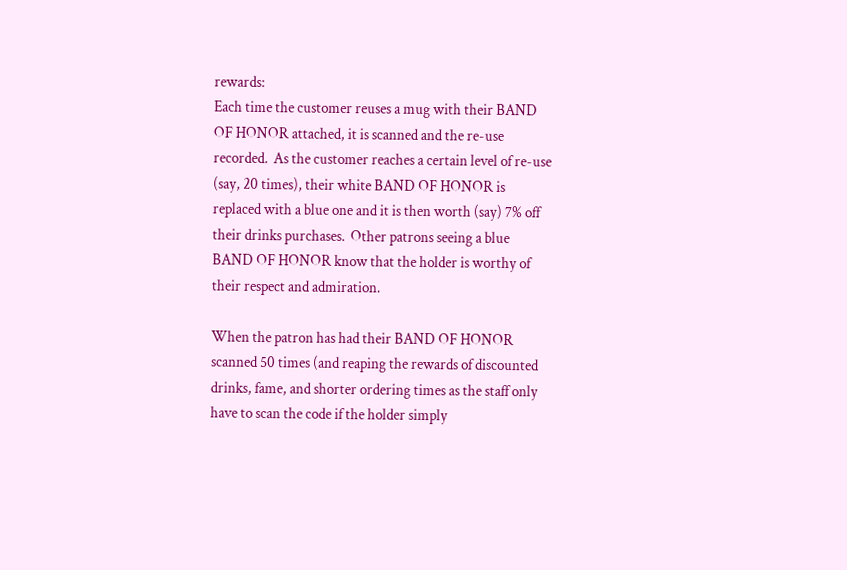rewards:
Each time the customer reuses a mug with their BAND OF HONOR attached, it is scanned and the re-use recorded.  As the customer reaches a certain level of re-use (say, 20 times), their white BAND OF HONOR is replaced with a blue one and it is then worth (say) 7% off their drinks purchases.  Other patrons seeing a blue BAND OF HONOR know that the holder is worthy of their respect and admiration.

When the patron has had their BAND OF HONOR scanned 50 times (and reaping the rewards of discounted drinks, fame, and shorter ordering times as the staff only have to scan the code if the holder simply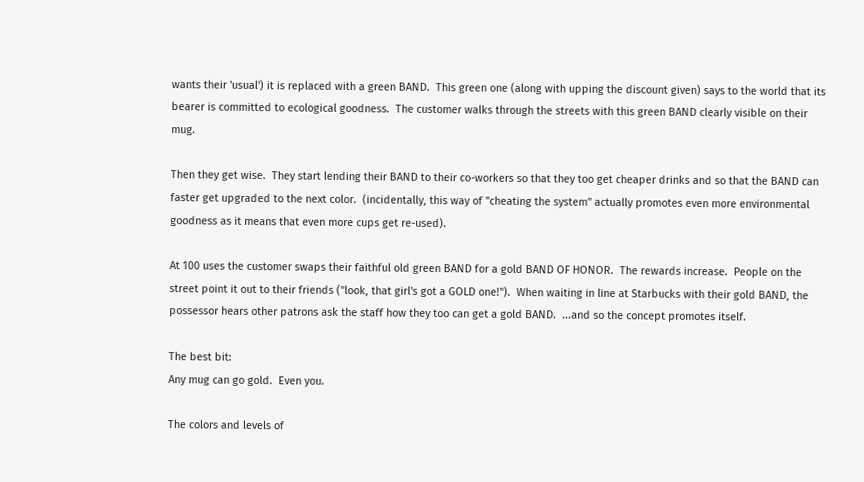wants their 'usual') it is replaced with a green BAND.  This green one (along with upping the discount given) says to the world that its bearer is committed to ecological goodness.  The customer walks through the streets with this green BAND clearly visible on their mug.

Then they get wise.  They start lending their BAND to their co-workers so that they too get cheaper drinks and so that the BAND can faster get upgraded to the next color.  (incidentally, this way of "cheating the system" actually promotes even more environmental goodness as it means that even more cups get re-used).

At 100 uses the customer swaps their faithful old green BAND for a gold BAND OF HONOR.  The rewards increase.  People on the street point it out to their friends ("look, that girl's got a GOLD one!").  When waiting in line at Starbucks with their gold BAND, the possessor hears other patrons ask the staff how they too can get a gold BAND.  ...and so the concept promotes itself.

The best bit:
Any mug can go gold.  Even you.

The colors and levels of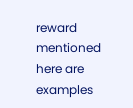reward mentioned here are examples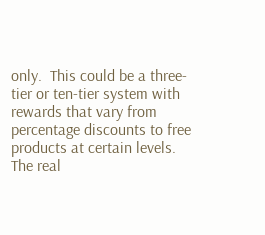only.  This could be a three-tier or ten-tier system with rewards that vary from percentage discounts to free products at certain levels.  The real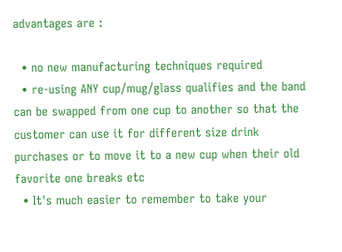advantages are :

  • no new manufacturing techniques required
  • re-using ANY cup/mug/glass qualifies and the band can be swapped from one cup to another so that the customer can use it for different size drink purchases or to move it to a new cup when their old favorite one breaks etc
  • It's much easier to remember to take your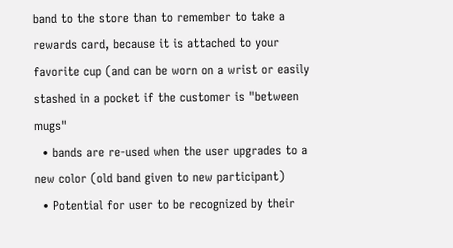band to the store than to remember to take a rewards card, because it is attached to your favorite cup (and can be worn on a wrist or easily stashed in a pocket if the customer is "between mugs"
  • bands are re-used when the user upgrades to a new color (old band given to new participant)
  • Potential for user to be recognized by their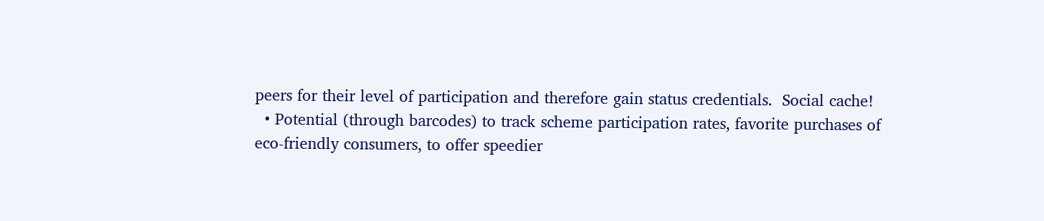peers for their level of participation and therefore gain status credentials.  Social cache!
  • Potential (through barcodes) to track scheme participation rates, favorite purchases of eco-friendly consumers, to offer speedier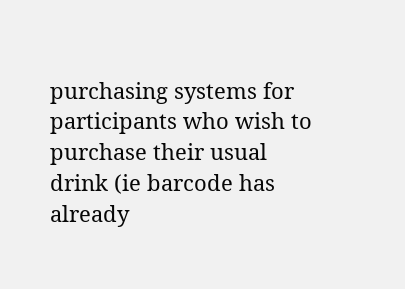purchasing systems for participants who wish to purchase their usual drink (ie barcode has already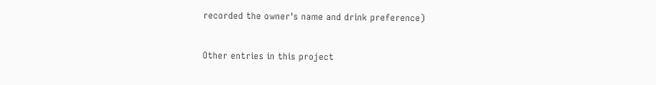recorded the owner's name and drink preference)

Other entries in this project